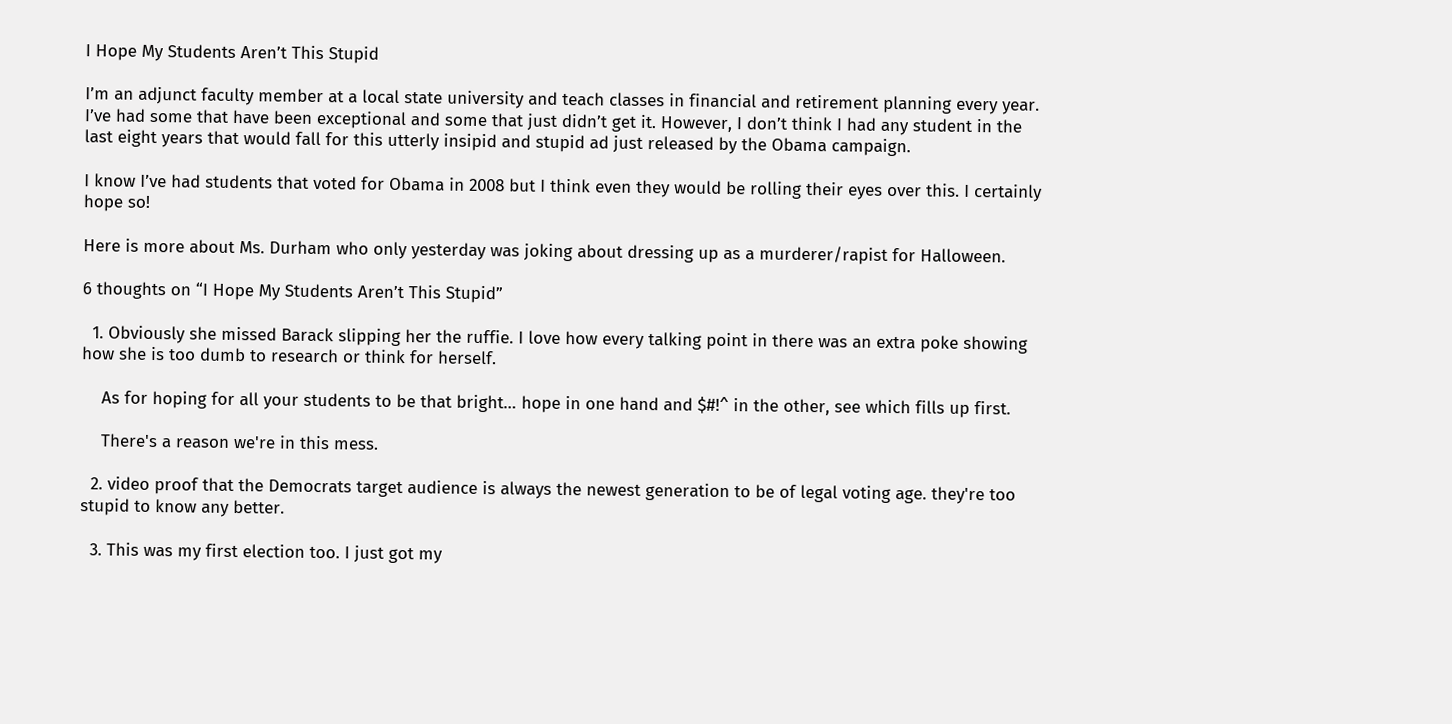I Hope My Students Aren’t This Stupid

I’m an adjunct faculty member at a local state university and teach classes in financial and retirement planning every year. I’ve had some that have been exceptional and some that just didn’t get it. However, I don’t think I had any student in the last eight years that would fall for this utterly insipid and stupid ad just released by the Obama campaign.

I know I’ve had students that voted for Obama in 2008 but I think even they would be rolling their eyes over this. I certainly hope so!

Here is more about Ms. Durham who only yesterday was joking about dressing up as a murderer/rapist for Halloween.

6 thoughts on “I Hope My Students Aren’t This Stupid”

  1. Obviously she missed Barack slipping her the ruffie. I love how every talking point in there was an extra poke showing how she is too dumb to research or think for herself.

    As for hoping for all your students to be that bright… hope in one hand and $#!^ in the other, see which fills up first.

    There's a reason we're in this mess.

  2. video proof that the Democrats target audience is always the newest generation to be of legal voting age. they're too stupid to know any better.

  3. This was my first election too. I just got my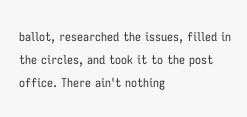ballot, researched the issues, filled in the circles, and took it to the post office. There ain't nothing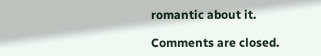romantic about it.

Comments are closed.